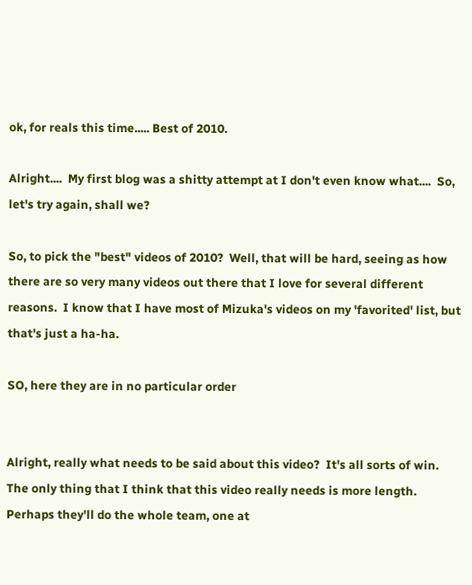ok, for reals this time..... Best of 2010.

Alright....  My first blog was a shitty attempt at I don't even know what....  So, let's try again, shall we?

So, to pick the "best" videos of 2010?  Well, that will be hard, seeing as how there are so very many videos out there that I love for several different reasons.  I know that I have most of Mizuka's videos on my 'favorited' list, but that's just a ha-ha.

SO, here they are in no particular order


Alright, really what needs to be said about this video?  It's all sorts of win.  The only thing that I think that this video really needs is more length.  Perhaps they'll do the whole team, one at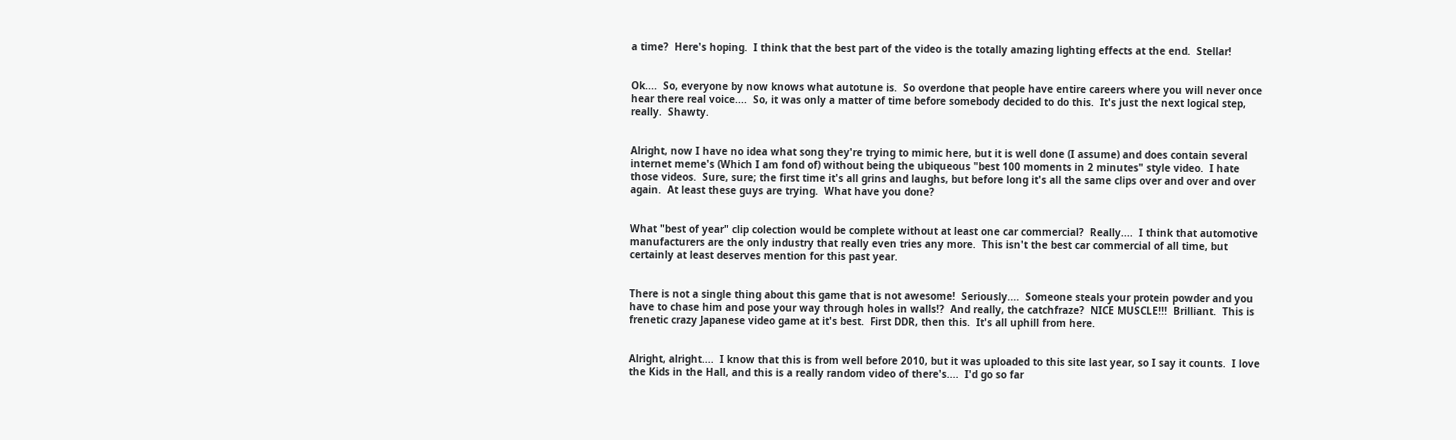a time?  Here's hoping.  I think that the best part of the video is the totally amazing lighting effects at the end.  Stellar!


Ok....  So, everyone by now knows what autotune is.  So overdone that people have entire careers where you will never once hear there real voice....  So, it was only a matter of time before somebody decided to do this.  It's just the next logical step, really.  Shawty.


Alright, now I have no idea what song they're trying to mimic here, but it is well done (I assume) and does contain several internet meme's (Which I am fond of) without being the ubiqueous "best 100 moments in 2 minutes" style video.  I hate those videos.  Sure, sure; the first time it's all grins and laughs, but before long it's all the same clips over and over and over again.  At least these guys are trying.  What have you done?


What "best of year" clip colection would be complete without at least one car commercial?  Really....  I think that automotive manufacturers are the only industry that really even tries any more.  This isn't the best car commercial of all time, but certainly at least deserves mention for this past year.


There is not a single thing about this game that is not awesome!  Seriously....  Someone steals your protein powder and you have to chase him and pose your way through holes in walls!?  And really, the catchfraze?  NICE MUSCLE!!!  Brilliant.  This is frenetic crazy Japanese video game at it's best.  First DDR, then this.  It's all uphill from here.


Alright, alright....  I know that this is from well before 2010, but it was uploaded to this site last year, so I say it counts.  I love the Kids in the Hall, and this is a really random video of there's....  I'd go so far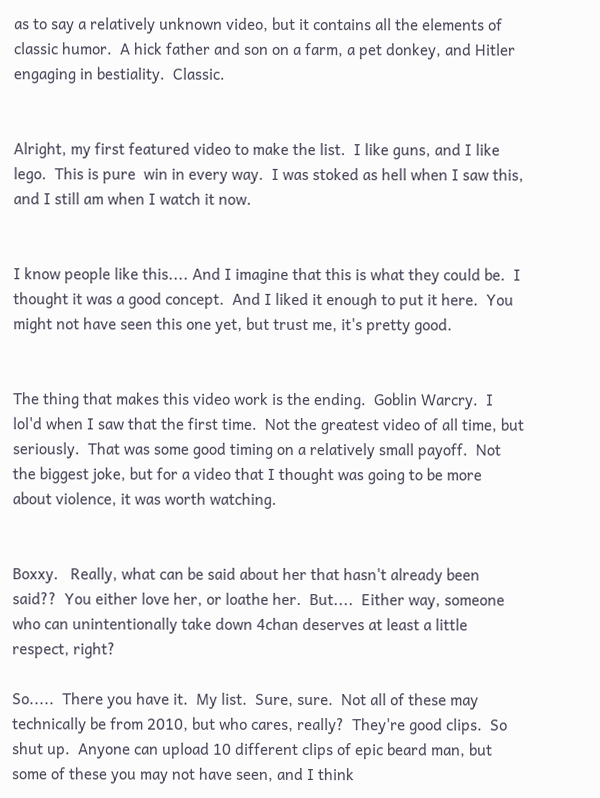as to say a relatively unknown video, but it contains all the elements of classic humor.  A hick father and son on a farm, a pet donkey, and Hitler engaging in bestiality.  Classic.


Alright, my first featured video to make the list.  I like guns, and I like lego.  This is pure  win in every way.  I was stoked as hell when I saw this, and I still am when I watch it now.


I know people like this.... And I imagine that this is what they could be.  I thought it was a good concept.  And I liked it enough to put it here.  You might not have seen this one yet, but trust me, it's pretty good.


The thing that makes this video work is the ending.  Goblin Warcry.  I lol'd when I saw that the first time.  Not the greatest video of all time, but seriously.  That was some good timing on a relatively small payoff.  Not the biggest joke, but for a video that I thought was going to be more about violence, it was worth watching.


Boxxy.   Really, what can be said about her that hasn't already been said??  You either love her, or loathe her.  But....  Either way, someone who can unintentionally take down 4chan deserves at least a little respect, right?

So.....  There you have it.  My list.  Sure, sure.  Not all of these may technically be from 2010, but who cares, really?  They're good clips.  So shut up.  Anyone can upload 10 different clips of epic beard man, but some of these you may not have seen, and I think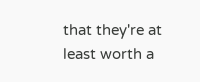that they're at least worth a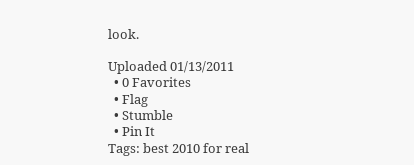look.

Uploaded 01/13/2011
  • 0 Favorites
  • Flag
  • Stumble
  • Pin It
Tags: best 2010 for real